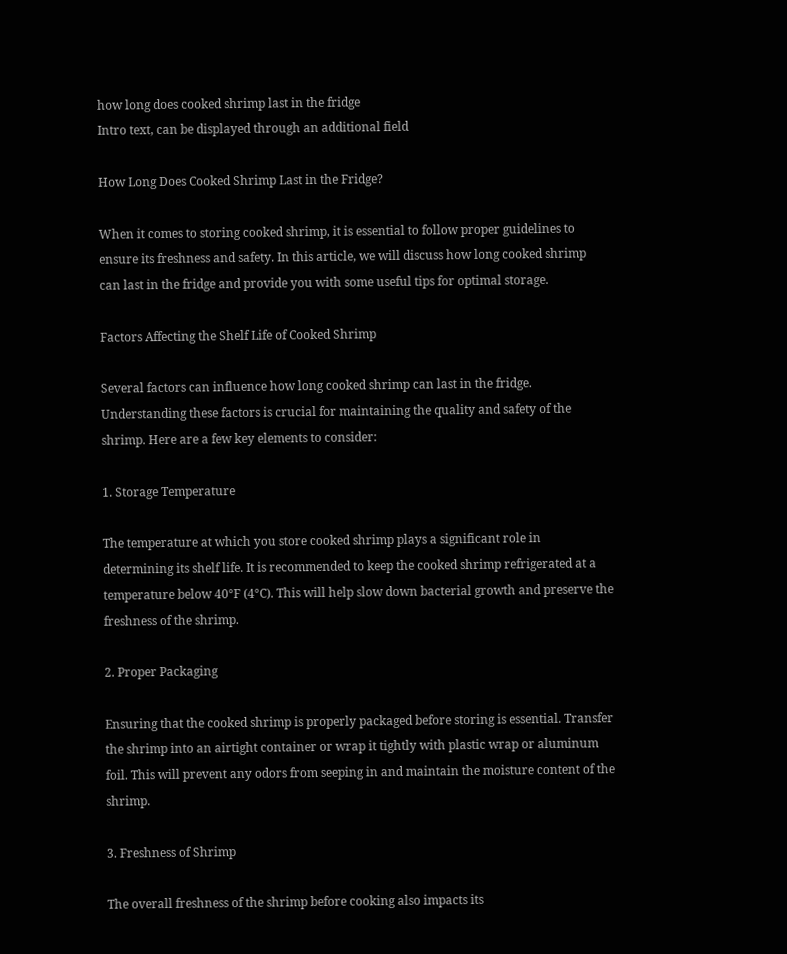how long does cooked shrimp last in the fridge
Intro text, can be displayed through an additional field

How Long Does Cooked Shrimp Last in the Fridge?

When it comes to storing cooked shrimp, it is essential to follow proper guidelines to ensure its freshness and safety. In this article, we will discuss how long cooked shrimp can last in the fridge and provide you with some useful tips for optimal storage.

Factors Affecting the Shelf Life of Cooked Shrimp

Several factors can influence how long cooked shrimp can last in the fridge. Understanding these factors is crucial for maintaining the quality and safety of the shrimp. Here are a few key elements to consider:

1. Storage Temperature

The temperature at which you store cooked shrimp plays a significant role in determining its shelf life. It is recommended to keep the cooked shrimp refrigerated at a temperature below 40°F (4°C). This will help slow down bacterial growth and preserve the freshness of the shrimp.

2. Proper Packaging

Ensuring that the cooked shrimp is properly packaged before storing is essential. Transfer the shrimp into an airtight container or wrap it tightly with plastic wrap or aluminum foil. This will prevent any odors from seeping in and maintain the moisture content of the shrimp.

3. Freshness of Shrimp

The overall freshness of the shrimp before cooking also impacts its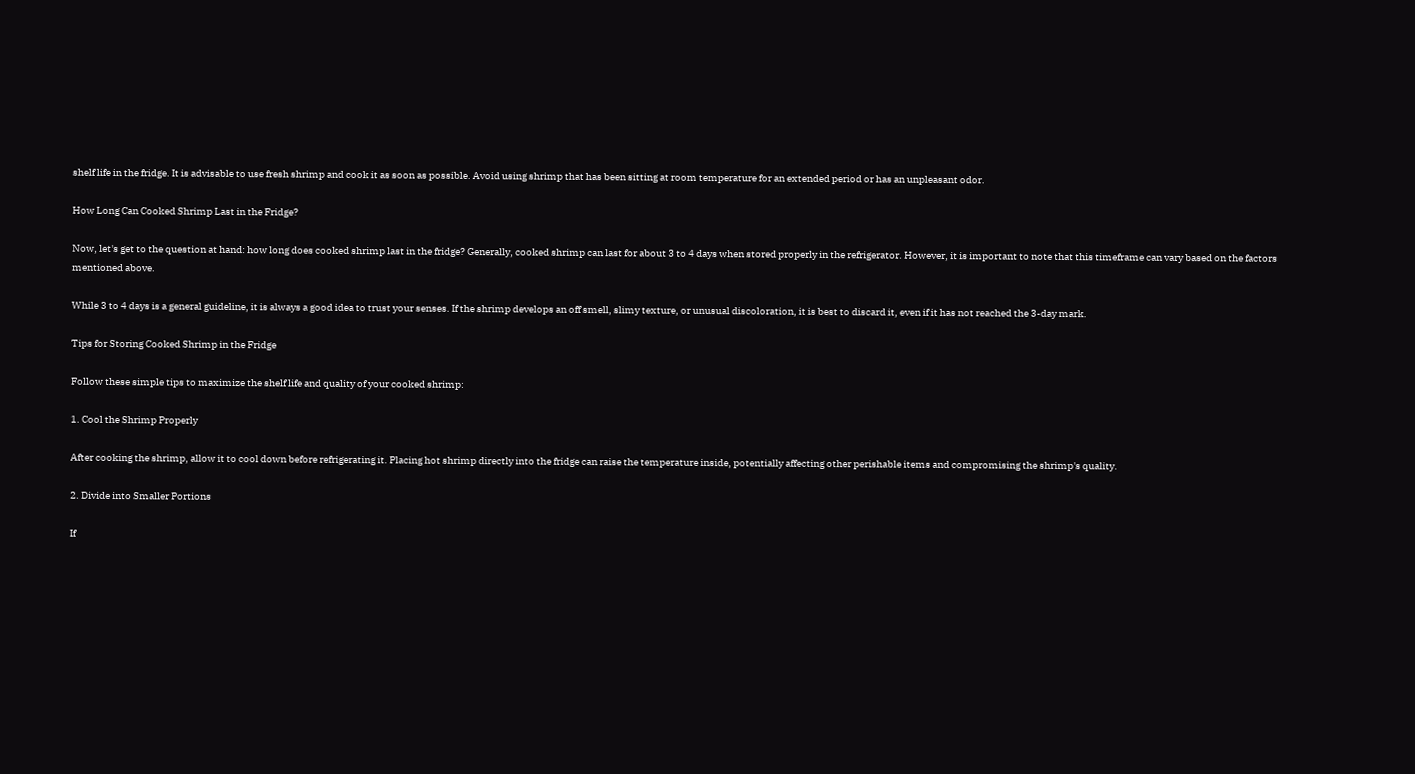shelf life in the fridge. It is advisable to use fresh shrimp and cook it as soon as possible. Avoid using shrimp that has been sitting at room temperature for an extended period or has an unpleasant odor.

How Long Can Cooked Shrimp Last in the Fridge?

Now, let's get to the question at hand: how long does cooked shrimp last in the fridge? Generally, cooked shrimp can last for about 3 to 4 days when stored properly in the refrigerator. However, it is important to note that this timeframe can vary based on the factors mentioned above.

While 3 to 4 days is a general guideline, it is always a good idea to trust your senses. If the shrimp develops an off smell, slimy texture, or unusual discoloration, it is best to discard it, even if it has not reached the 3-day mark.

Tips for Storing Cooked Shrimp in the Fridge

Follow these simple tips to maximize the shelf life and quality of your cooked shrimp:

1. Cool the Shrimp Properly

After cooking the shrimp, allow it to cool down before refrigerating it. Placing hot shrimp directly into the fridge can raise the temperature inside, potentially affecting other perishable items and compromising the shrimp's quality.

2. Divide into Smaller Portions

If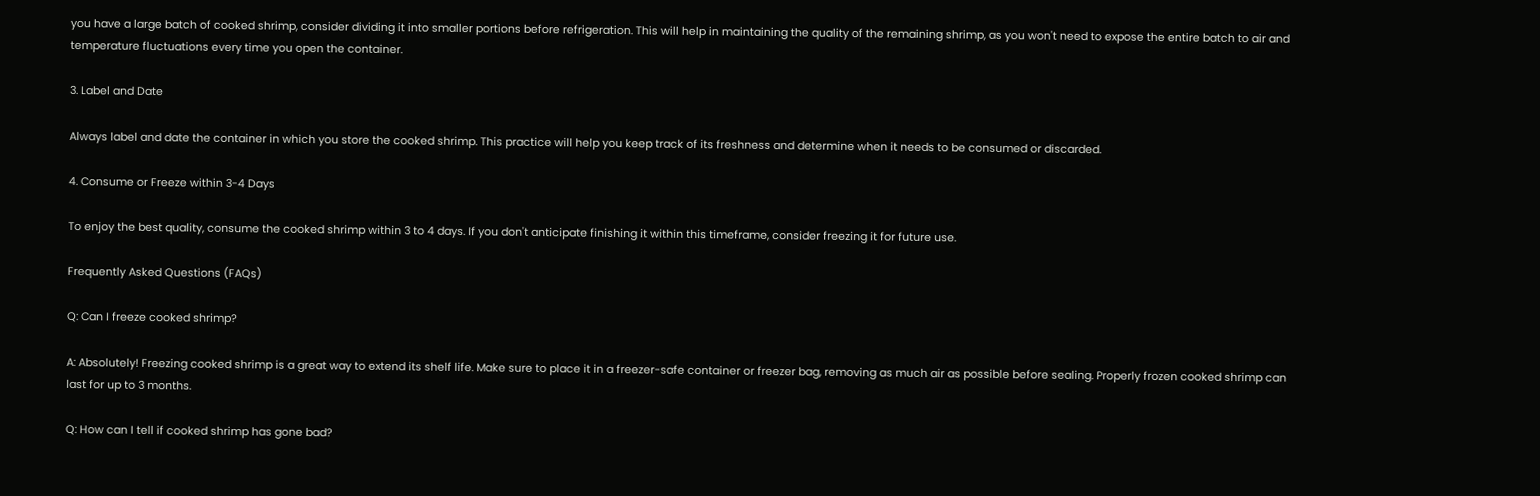you have a large batch of cooked shrimp, consider dividing it into smaller portions before refrigeration. This will help in maintaining the quality of the remaining shrimp, as you won't need to expose the entire batch to air and temperature fluctuations every time you open the container.

3. Label and Date

Always label and date the container in which you store the cooked shrimp. This practice will help you keep track of its freshness and determine when it needs to be consumed or discarded.

4. Consume or Freeze within 3-4 Days

To enjoy the best quality, consume the cooked shrimp within 3 to 4 days. If you don't anticipate finishing it within this timeframe, consider freezing it for future use.

Frequently Asked Questions (FAQs)

Q: Can I freeze cooked shrimp?

A: Absolutely! Freezing cooked shrimp is a great way to extend its shelf life. Make sure to place it in a freezer-safe container or freezer bag, removing as much air as possible before sealing. Properly frozen cooked shrimp can last for up to 3 months.

Q: How can I tell if cooked shrimp has gone bad?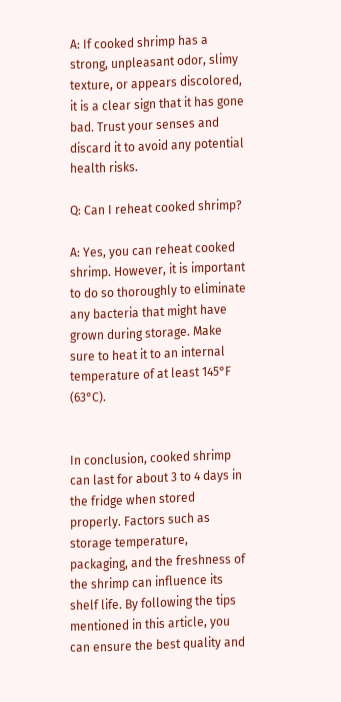A: If cooked shrimp has a strong, unpleasant odor, slimy texture, or appears discolored, it is a clear sign that it has gone bad. Trust your senses and discard it to avoid any potential health risks.

Q: Can I reheat cooked shrimp?

A: Yes, you can reheat cooked shrimp. However, it is important to do so thoroughly to eliminate any bacteria that might have grown during storage. Make sure to heat it to an internal temperature of at least 145°F (63°C).


In conclusion, cooked shrimp can last for about 3 to 4 days in the fridge when stored properly. Factors such as storage temperature, packaging, and the freshness of the shrimp can influence its shelf life. By following the tips mentioned in this article, you can ensure the best quality and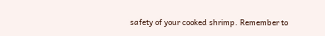safety of your cooked shrimp. Remember to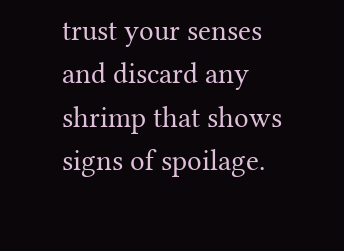trust your senses and discard any shrimp that shows signs of spoilage.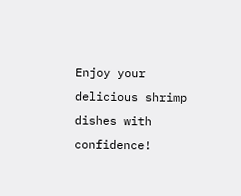Enjoy your delicious shrimp dishes with confidence!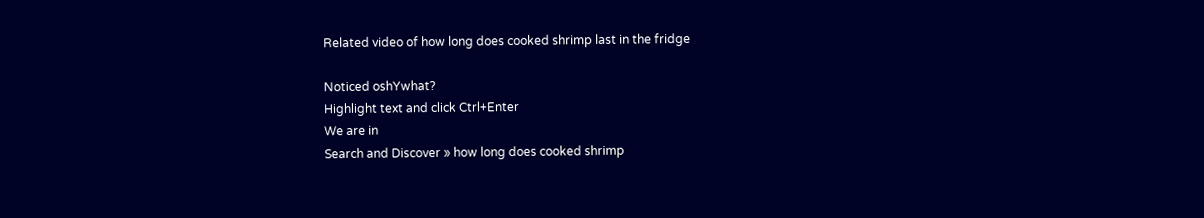Related video of how long does cooked shrimp last in the fridge

Noticed oshYwhat?
Highlight text and click Ctrl+Enter
We are in
Search and Discover » how long does cooked shrimp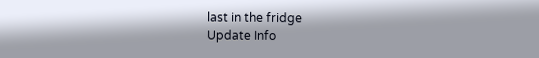last in the fridge
Update Info